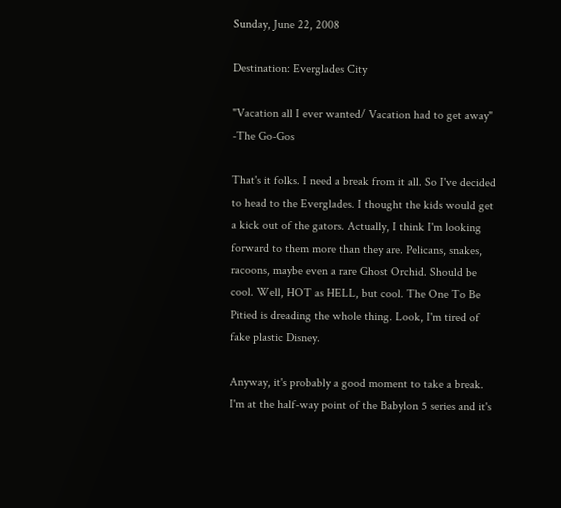Sunday, June 22, 2008

Destination: Everglades City

"Vacation all I ever wanted/ Vacation had to get away" -The Go-Gos

That's it folks. I need a break from it all. So I've decided to head to the Everglades. I thought the kids would get a kick out of the gators. Actually, I think I'm looking forward to them more than they are. Pelicans, snakes, racoons, maybe even a rare Ghost Orchid. Should be cool. Well, HOT as HELL, but cool. The One To Be Pitied is dreading the whole thing. Look, I'm tired of fake plastic Disney.

Anyway, it's probably a good moment to take a break. I'm at the half-way point of the Babylon 5 series and it's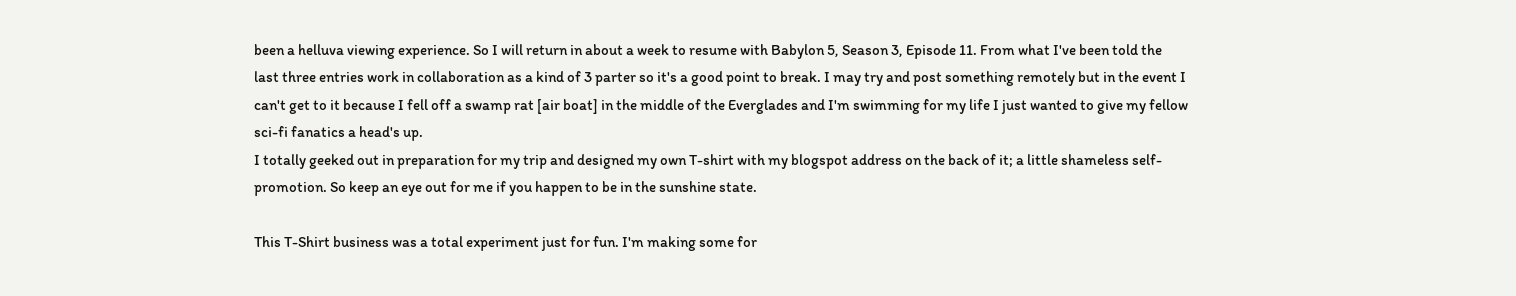been a helluva viewing experience. So I will return in about a week to resume with Babylon 5, Season 3, Episode 11. From what I've been told the last three entries work in collaboration as a kind of 3 parter so it's a good point to break. I may try and post something remotely but in the event I can't get to it because I fell off a swamp rat [air boat] in the middle of the Everglades and I'm swimming for my life I just wanted to give my fellow sci-fi fanatics a head's up.
I totally geeked out in preparation for my trip and designed my own T-shirt with my blogspot address on the back of it; a little shameless self-promotion. So keep an eye out for me if you happen to be in the sunshine state.

This T-Shirt business was a total experiment just for fun. I'm making some for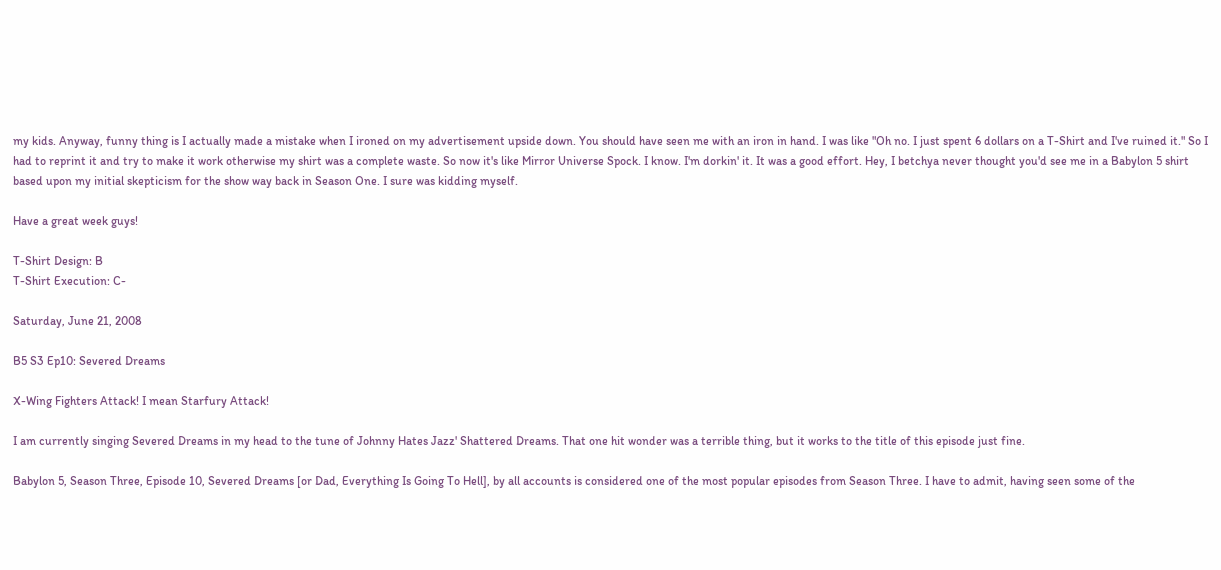my kids. Anyway, funny thing is I actually made a mistake when I ironed on my advertisement upside down. You should have seen me with an iron in hand. I was like "Oh no. I just spent 6 dollars on a T-Shirt and I've ruined it." So I had to reprint it and try to make it work otherwise my shirt was a complete waste. So now it's like Mirror Universe Spock. I know. I'm dorkin' it. It was a good effort. Hey, I betchya never thought you'd see me in a Babylon 5 shirt based upon my initial skepticism for the show way back in Season One. I sure was kidding myself.

Have a great week guys!

T-Shirt Design: B
T-Shirt Execution: C-

Saturday, June 21, 2008

B5 S3 Ep10: Severed Dreams

X-Wing Fighters Attack! I mean Starfury Attack!

I am currently singing Severed Dreams in my head to the tune of Johnny Hates Jazz' Shattered Dreams. That one hit wonder was a terrible thing, but it works to the title of this episode just fine.

Babylon 5, Season Three, Episode 10, Severed Dreams [or Dad, Everything Is Going To Hell], by all accounts is considered one of the most popular episodes from Season Three. I have to admit, having seen some of the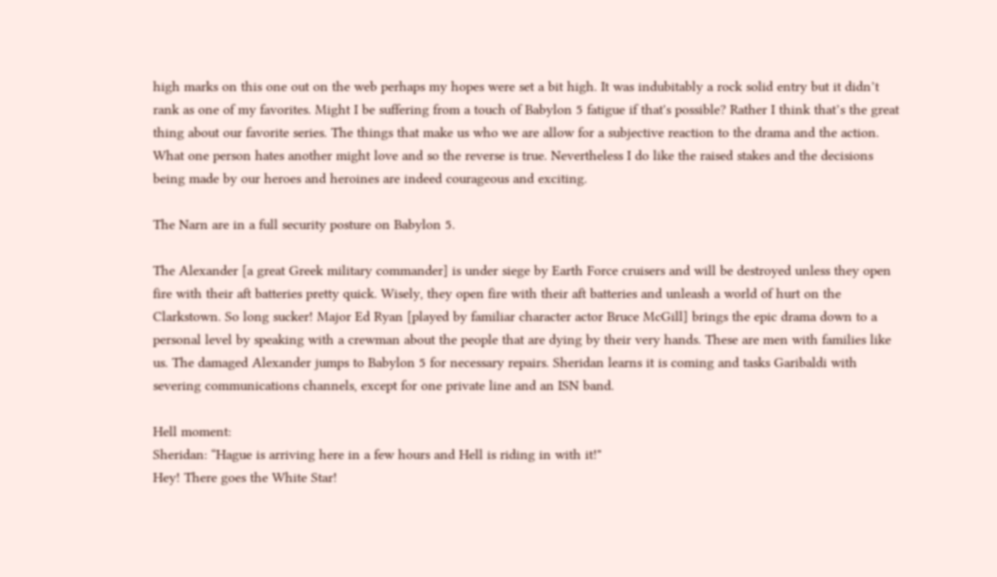high marks on this one out on the web perhaps my hopes were set a bit high. It was indubitably a rock solid entry but it didn’t rank as one of my favorites. Might I be suffering from a touch of Babylon 5 fatigue if that's possible? Rather I think that’s the great thing about our favorite series. The things that make us who we are allow for a subjective reaction to the drama and the action. What one person hates another might love and so the reverse is true. Nevertheless I do like the raised stakes and the decisions being made by our heroes and heroines are indeed courageous and exciting.

The Narn are in a full security posture on Babylon 5.

The Alexander [a great Greek military commander] is under siege by Earth Force cruisers and will be destroyed unless they open fire with their aft batteries pretty quick. Wisely, they open fire with their aft batteries and unleash a world of hurt on the Clarkstown. So long sucker! Major Ed Ryan [played by familiar character actor Bruce McGill] brings the epic drama down to a personal level by speaking with a crewman about the people that are dying by their very hands. These are men with families like us. The damaged Alexander jumps to Babylon 5 for necessary repairs. Sheridan learns it is coming and tasks Garibaldi with severing communications channels, except for one private line and an ISN band.

Hell moment:
Sheridan: “Hague is arriving here in a few hours and Hell is riding in with it!"
Hey! There goes the White Star!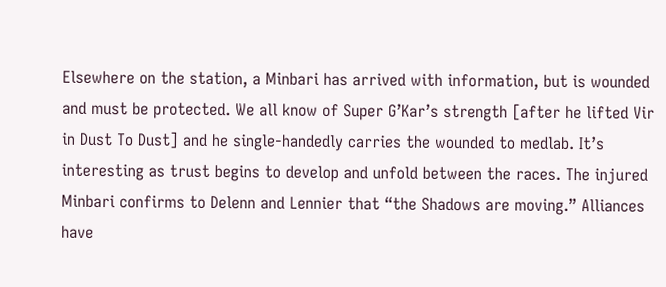Elsewhere on the station, a Minbari has arrived with information, but is wounded and must be protected. We all know of Super G’Kar’s strength [after he lifted Vir in Dust To Dust] and he single-handedly carries the wounded to medlab. It’s interesting as trust begins to develop and unfold between the races. The injured Minbari confirms to Delenn and Lennier that “the Shadows are moving.” Alliances have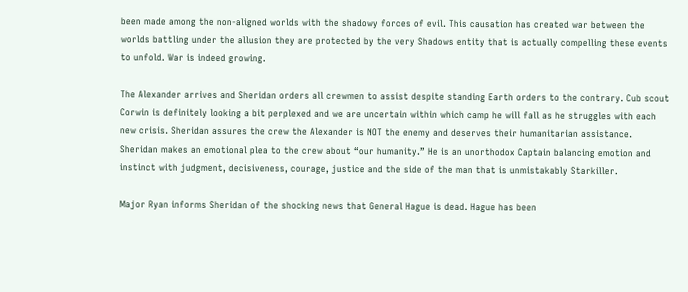been made among the non-aligned worlds with the shadowy forces of evil. This causation has created war between the worlds battling under the allusion they are protected by the very Shadows entity that is actually compelling these events to unfold. War is indeed growing.

The Alexander arrives and Sheridan orders all crewmen to assist despite standing Earth orders to the contrary. Cub scout Corwin is definitely looking a bit perplexed and we are uncertain within which camp he will fall as he struggles with each new crisis. Sheridan assures the crew the Alexander is NOT the enemy and deserves their humanitarian assistance. Sheridan makes an emotional plea to the crew about “our humanity.” He is an unorthodox Captain balancing emotion and instinct with judgment, decisiveness, courage, justice and the side of the man that is unmistakably Starkiller.

Major Ryan informs Sheridan of the shocking news that General Hague is dead. Hague has been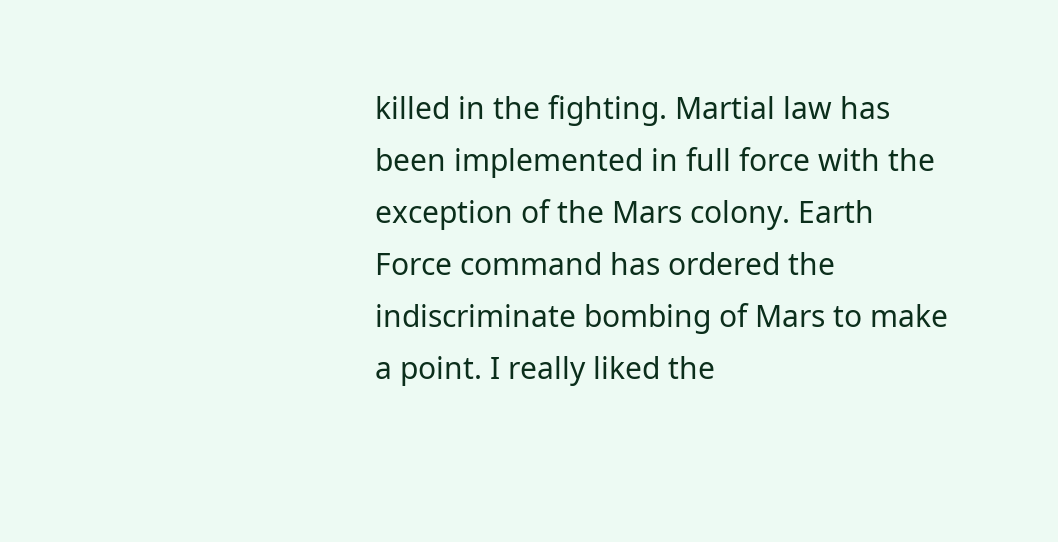killed in the fighting. Martial law has been implemented in full force with the exception of the Mars colony. Earth Force command has ordered the indiscriminate bombing of Mars to make a point. I really liked the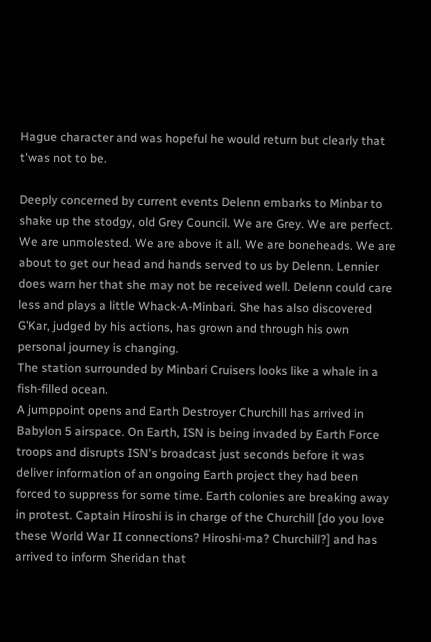Hague character and was hopeful he would return but clearly that t'was not to be.

Deeply concerned by current events Delenn embarks to Minbar to shake up the stodgy, old Grey Council. We are Grey. We are perfect. We are unmolested. We are above it all. We are boneheads. We are about to get our head and hands served to us by Delenn. Lennier does warn her that she may not be received well. Delenn could care less and plays a little Whack-A-Minbari. She has also discovered G’Kar, judged by his actions, has grown and through his own personal journey is changing.
The station surrounded by Minbari Cruisers looks like a whale in a fish-filled ocean.
A jumppoint opens and Earth Destroyer Churchill has arrived in Babylon 5 airspace. On Earth, ISN is being invaded by Earth Force troops and disrupts ISN's broadcast just seconds before it was deliver information of an ongoing Earth project they had been forced to suppress for some time. Earth colonies are breaking away in protest. Captain Hiroshi is in charge of the Churchill [do you love these World War II connections? Hiroshi-ma? Churchill?] and has arrived to inform Sheridan that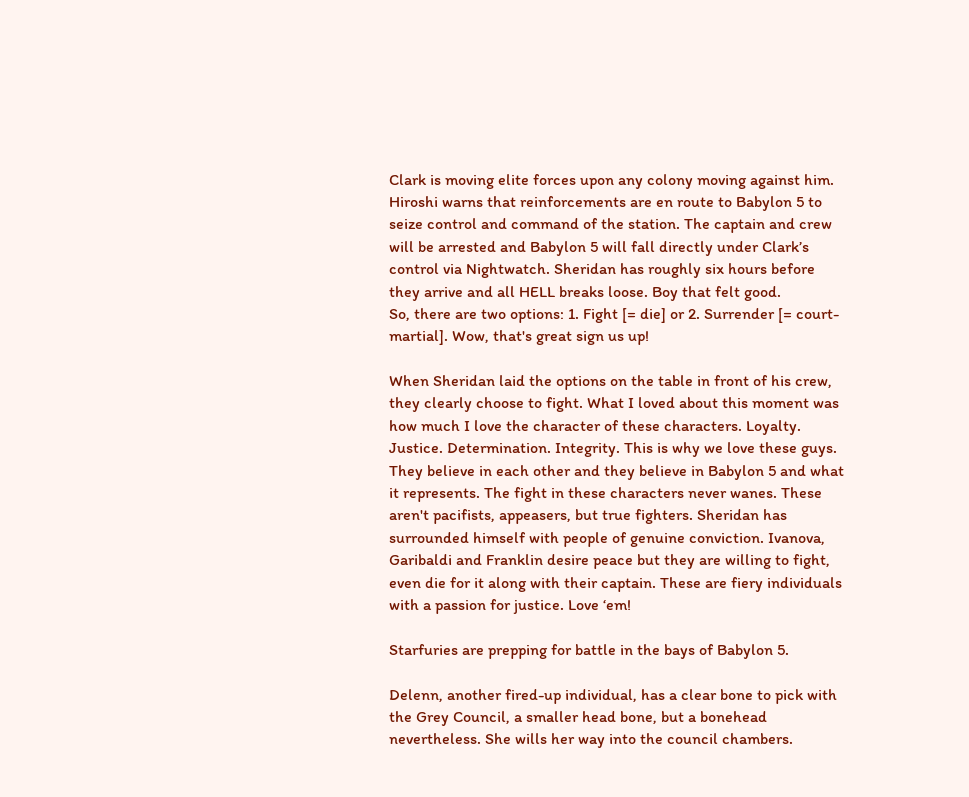Clark is moving elite forces upon any colony moving against him. Hiroshi warns that reinforcements are en route to Babylon 5 to seize control and command of the station. The captain and crew will be arrested and Babylon 5 will fall directly under Clark’s control via Nightwatch. Sheridan has roughly six hours before they arrive and all HELL breaks loose. Boy that felt good.
So, there are two options: 1. Fight [= die] or 2. Surrender [= court-martial]. Wow, that's great sign us up!

When Sheridan laid the options on the table in front of his crew, they clearly choose to fight. What I loved about this moment was how much I love the character of these characters. Loyalty. Justice. Determination. Integrity. This is why we love these guys. They believe in each other and they believe in Babylon 5 and what it represents. The fight in these characters never wanes. These aren't pacifists, appeasers, but true fighters. Sheridan has surrounded himself with people of genuine conviction. Ivanova, Garibaldi and Franklin desire peace but they are willing to fight, even die for it along with their captain. These are fiery individuals with a passion for justice. Love ‘em!

Starfuries are prepping for battle in the bays of Babylon 5.

Delenn, another fired-up individual, has a clear bone to pick with the Grey Council, a smaller head bone, but a bonehead nevertheless. She wills her way into the council chambers.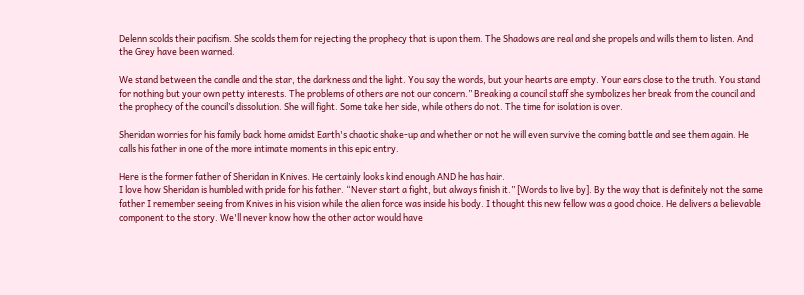Delenn scolds their pacifism. She scolds them for rejecting the prophecy that is upon them. The Shadows are real and she propels and wills them to listen. And the Grey have been warned.

We stand between the candle and the star, the darkness and the light. You say the words, but your hearts are empty. Your ears close to the truth. You stand for nothing but your own petty interests. The problems of others are not our concern.” Breaking a council staff she symbolizes her break from the council and the prophecy of the council’s dissolution. She will fight. Some take her side, while others do not. The time for isolation is over.

Sheridan worries for his family back home amidst Earth's chaotic shake-up and whether or not he will even survive the coming battle and see them again. He calls his father in one of the more intimate moments in this epic entry.

Here is the former father of Sheridan in Knives. He certainly looks kind enough AND he has hair.
I love how Sheridan is humbled with pride for his father. “Never start a fight, but always finish it.” [Words to live by]. By the way that is definitely not the same father I remember seeing from Knives in his vision while the alien force was inside his body. I thought this new fellow was a good choice. He delivers a believable component to the story. We'll never know how the other actor would have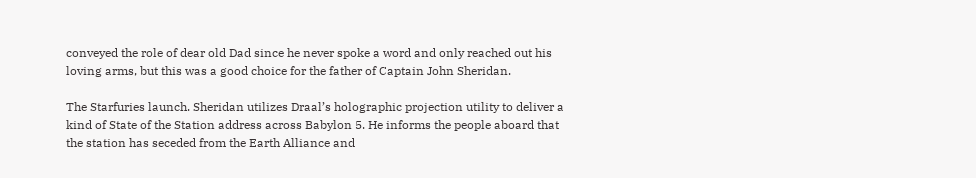conveyed the role of dear old Dad since he never spoke a word and only reached out his loving arms, but this was a good choice for the father of Captain John Sheridan.

The Starfuries launch. Sheridan utilizes Draal’s holographic projection utility to deliver a kind of State of the Station address across Babylon 5. He informs the people aboard that the station has seceded from the Earth Alliance and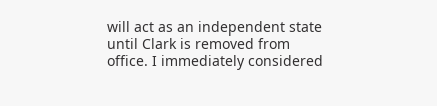will act as an independent state until Clark is removed from office. I immediately considered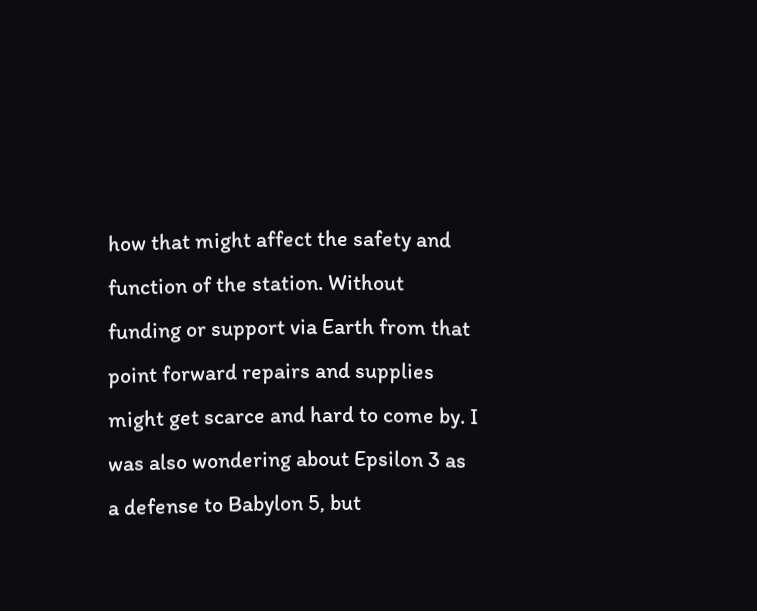how that might affect the safety and function of the station. Without funding or support via Earth from that point forward repairs and supplies might get scarce and hard to come by. I was also wondering about Epsilon 3 as a defense to Babylon 5, but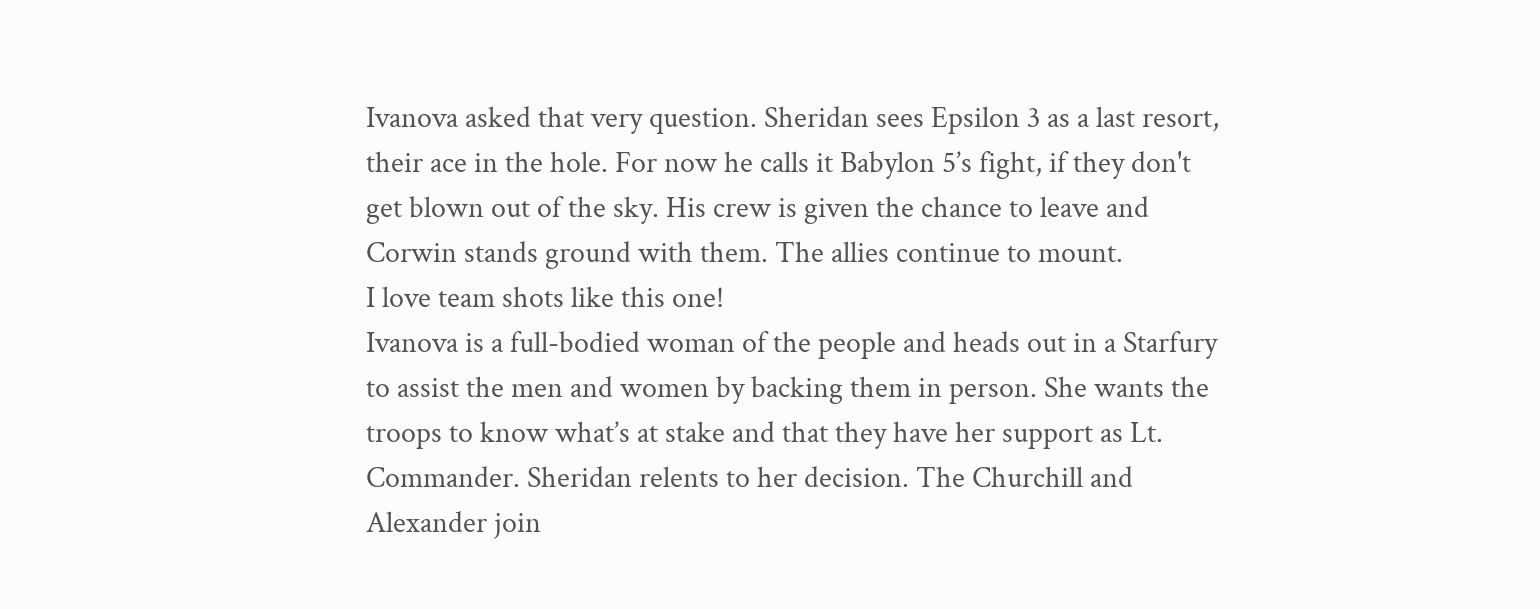Ivanova asked that very question. Sheridan sees Epsilon 3 as a last resort, their ace in the hole. For now he calls it Babylon 5’s fight, if they don't get blown out of the sky. His crew is given the chance to leave and Corwin stands ground with them. The allies continue to mount.
I love team shots like this one!
Ivanova is a full-bodied woman of the people and heads out in a Starfury to assist the men and women by backing them in person. She wants the troops to know what’s at stake and that they have her support as Lt. Commander. Sheridan relents to her decision. The Churchill and Alexander join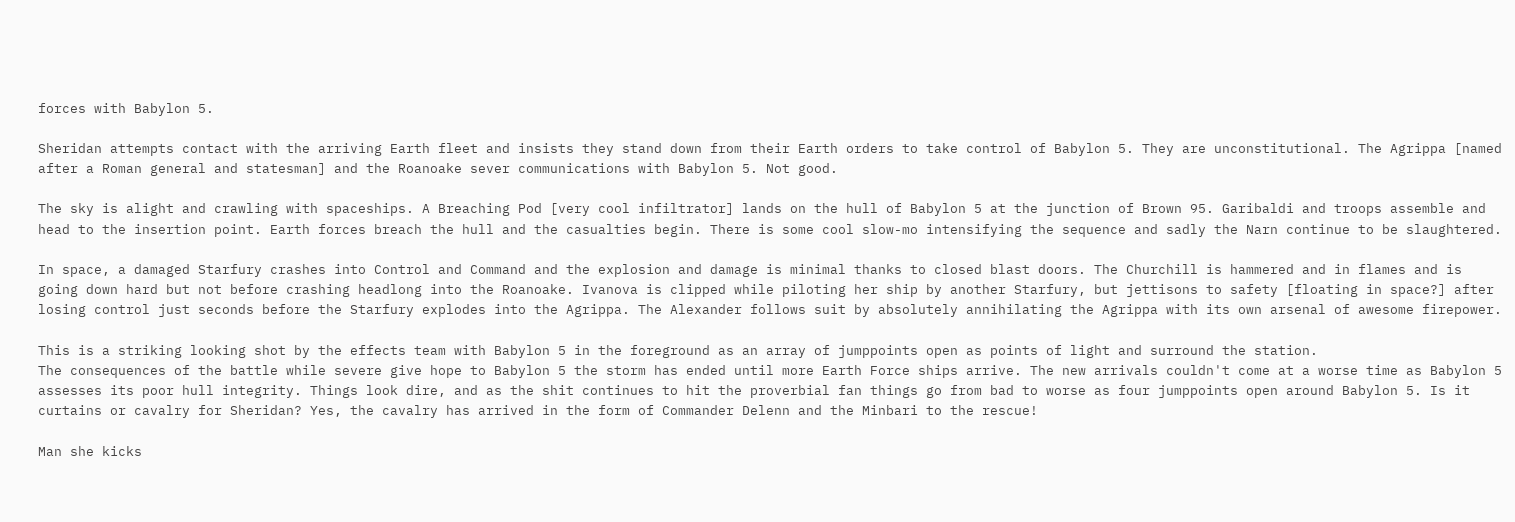forces with Babylon 5.

Sheridan attempts contact with the arriving Earth fleet and insists they stand down from their Earth orders to take control of Babylon 5. They are unconstitutional. The Agrippa [named after a Roman general and statesman] and the Roanoake sever communications with Babylon 5. Not good.

The sky is alight and crawling with spaceships. A Breaching Pod [very cool infiltrator] lands on the hull of Babylon 5 at the junction of Brown 95. Garibaldi and troops assemble and head to the insertion point. Earth forces breach the hull and the casualties begin. There is some cool slow-mo intensifying the sequence and sadly the Narn continue to be slaughtered.

In space, a damaged Starfury crashes into Control and Command and the explosion and damage is minimal thanks to closed blast doors. The Churchill is hammered and in flames and is going down hard but not before crashing headlong into the Roanoake. Ivanova is clipped while piloting her ship by another Starfury, but jettisons to safety [floating in space?] after losing control just seconds before the Starfury explodes into the Agrippa. The Alexander follows suit by absolutely annihilating the Agrippa with its own arsenal of awesome firepower.

This is a striking looking shot by the effects team with Babylon 5 in the foreground as an array of jumppoints open as points of light and surround the station.
The consequences of the battle while severe give hope to Babylon 5 the storm has ended until more Earth Force ships arrive. The new arrivals couldn't come at a worse time as Babylon 5 assesses its poor hull integrity. Things look dire, and as the shit continues to hit the proverbial fan things go from bad to worse as four jumppoints open around Babylon 5. Is it curtains or cavalry for Sheridan? Yes, the cavalry has arrived in the form of Commander Delenn and the Minbari to the rescue!

Man she kicks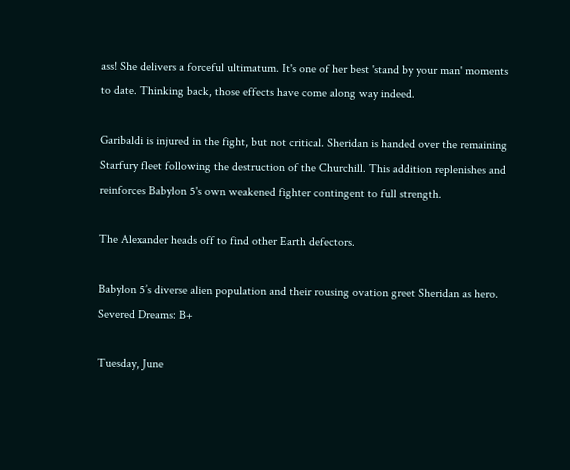ass! She delivers a forceful ultimatum. It's one of her best 'stand by your man' moments to date. Thinking back, those effects have come along way indeed.

Garibaldi is injured in the fight, but not critical. Sheridan is handed over the remaining Starfury fleet following the destruction of the Churchill. This addition replenishes and reinforces Babylon 5's own weakened fighter contingent to full strength.

The Alexander heads off to find other Earth defectors.

Babylon 5’s diverse alien population and their rousing ovation greet Sheridan as hero.
Severed Dreams: B+

Tuesday, June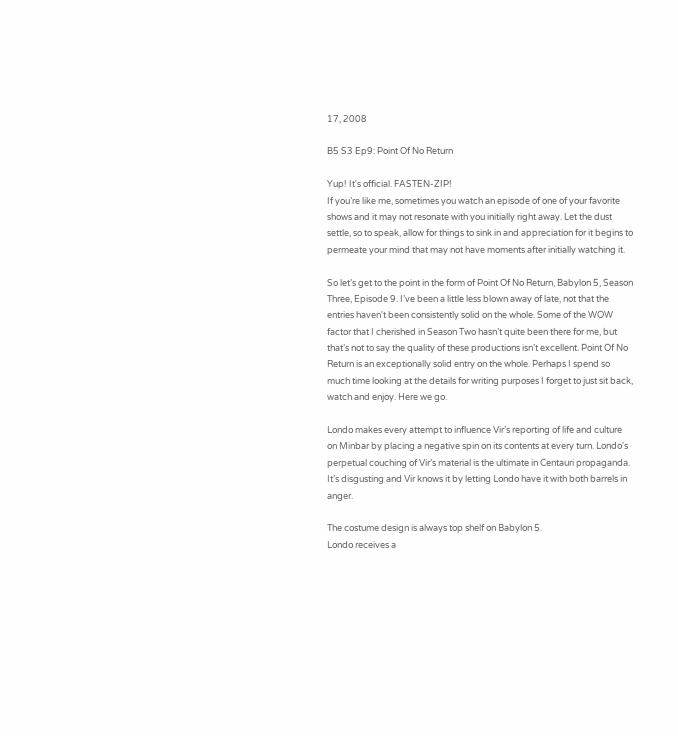17, 2008

B5 S3 Ep9: Point Of No Return

Yup! It's official. FASTEN-ZIP!
If you’re like me, sometimes you watch an episode of one of your favorite shows and it may not resonate with you initially right away. Let the dust settle, so to speak, allow for things to sink in and appreciation for it begins to permeate your mind that may not have moments after initially watching it.

So let’s get to the point in the form of Point Of No Return, Babylon 5, Season Three, Episode 9. I’ve been a little less blown away of late, not that the entries haven't been consistently solid on the whole. Some of the WOW factor that I cherished in Season Two hasn’t quite been there for me, but that’s not to say the quality of these productions isn’t excellent. Point Of No Return is an exceptionally solid entry on the whole. Perhaps I spend so much time looking at the details for writing purposes I forget to just sit back, watch and enjoy. Here we go.

Londo makes every attempt to influence Vir’s reporting of life and culture on Minbar by placing a negative spin on its contents at every turn. Londo's perpetual couching of Vir’s material is the ultimate in Centauri propaganda. It’s disgusting and Vir knows it by letting Londo have it with both barrels in anger.

The costume design is always top shelf on Babylon 5.
Londo receives a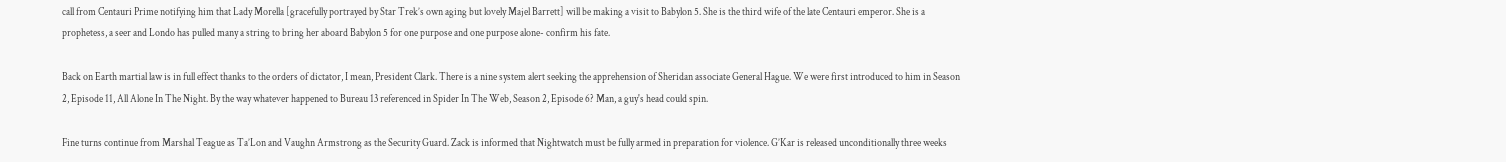call from Centauri Prime notifying him that Lady Morella [gracefully portrayed by Star Trek’s own aging but lovely Majel Barrett] will be making a visit to Babylon 5. She is the third wife of the late Centauri emperor. She is a prophetess, a seer and Londo has pulled many a string to bring her aboard Babylon 5 for one purpose and one purpose alone- confirm his fate.

Back on Earth martial law is in full effect thanks to the orders of dictator, I mean, President Clark. There is a nine system alert seeking the apprehension of Sheridan associate General Hague. We were first introduced to him in Season 2, Episode 11, All Alone In The Night. By the way whatever happened to Bureau 13 referenced in Spider In The Web, Season 2, Episode 6? Man, a guy's head could spin.

Fine turns continue from Marshal Teague as Ta’Lon and Vaughn Armstrong as the Security Guard. Zack is informed that Nightwatch must be fully armed in preparation for violence. G’Kar is released unconditionally three weeks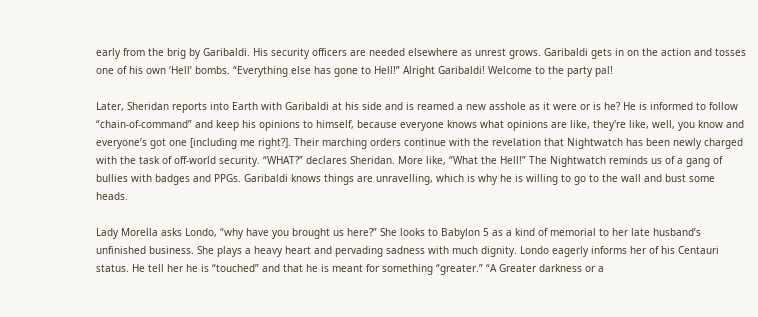early from the brig by Garibaldi. His security officers are needed elsewhere as unrest grows. Garibaldi gets in on the action and tosses one of his own ‘Hell’ bombs. “Everything else has gone to Hell!” Alright Garibaldi! Welcome to the party pal!

Later, Sheridan reports into Earth with Garibaldi at his side and is reamed a new asshole as it were or is he? He is informed to follow “chain-of-command” and keep his opinions to himself, because everyone knows what opinions are like, they're like, well, you know and everyone’s got one [including me right?]. Their marching orders continue with the revelation that Nightwatch has been newly charged with the task of off-world security. “WHAT?” declares Sheridan. More like, “What the Hell!” The Nightwatch reminds us of a gang of bullies with badges and PPGs. Garibaldi knows things are unravelling, which is why he is willing to go to the wall and bust some heads.

Lady Morella asks Londo, “why have you brought us here?” She looks to Babylon 5 as a kind of memorial to her late husband’s unfinished business. She plays a heavy heart and pervading sadness with much dignity. Londo eagerly informs her of his Centauri status. He tell her he is “touched” and that he is meant for something “greater.” “A Greater darkness or a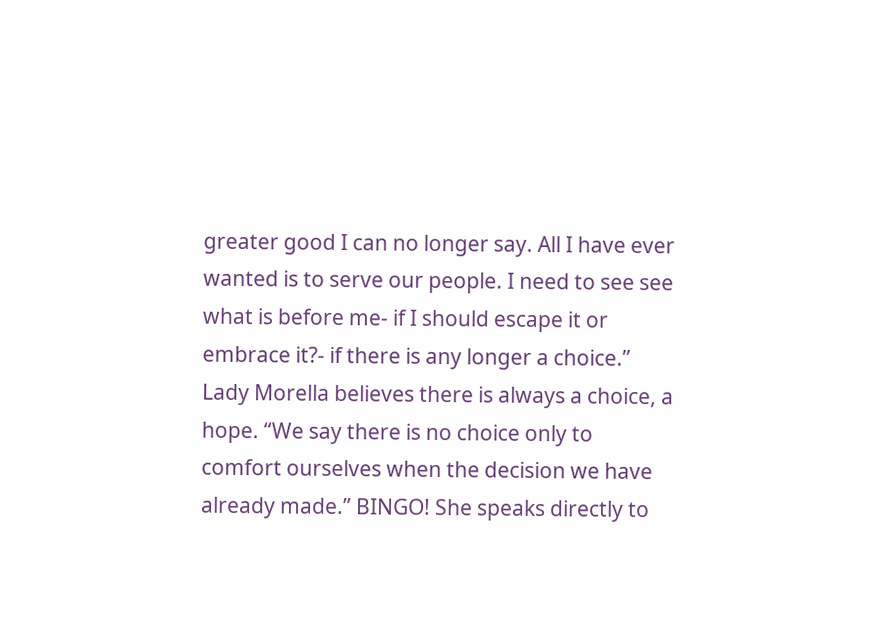greater good I can no longer say. All I have ever wanted is to serve our people. I need to see see what is before me- if I should escape it or embrace it?- if there is any longer a choice.” Lady Morella believes there is always a choice, a hope. “We say there is no choice only to comfort ourselves when the decision we have already made.” BINGO! She speaks directly to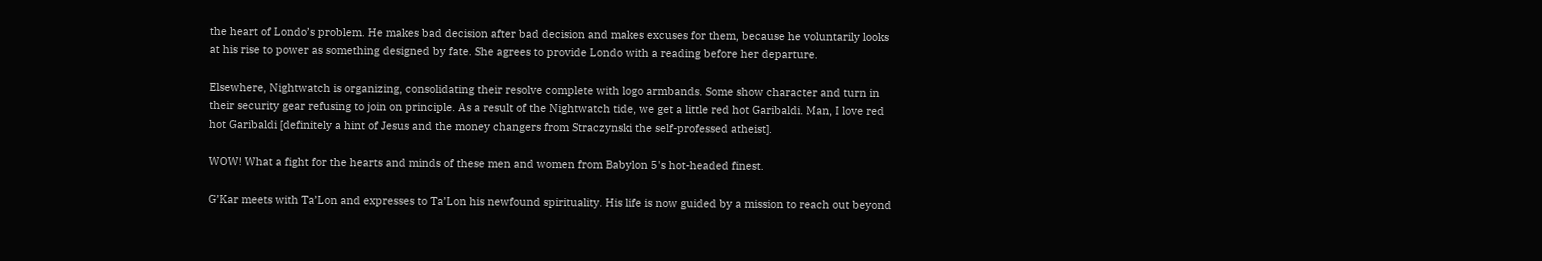the heart of Londo’s problem. He makes bad decision after bad decision and makes excuses for them, because he voluntarily looks at his rise to power as something designed by fate. She agrees to provide Londo with a reading before her departure.

Elsewhere, Nightwatch is organizing, consolidating their resolve complete with logo armbands. Some show character and turn in their security gear refusing to join on principle. As a result of the Nightwatch tide, we get a little red hot Garibaldi. Man, I love red hot Garibaldi [definitely a hint of Jesus and the money changers from Straczynski the self-professed atheist].

WOW! What a fight for the hearts and minds of these men and women from Babylon 5's hot-headed finest.

G’Kar meets with Ta’Lon and expresses to Ta’Lon his newfound spirituality. His life is now guided by a mission to reach out beyond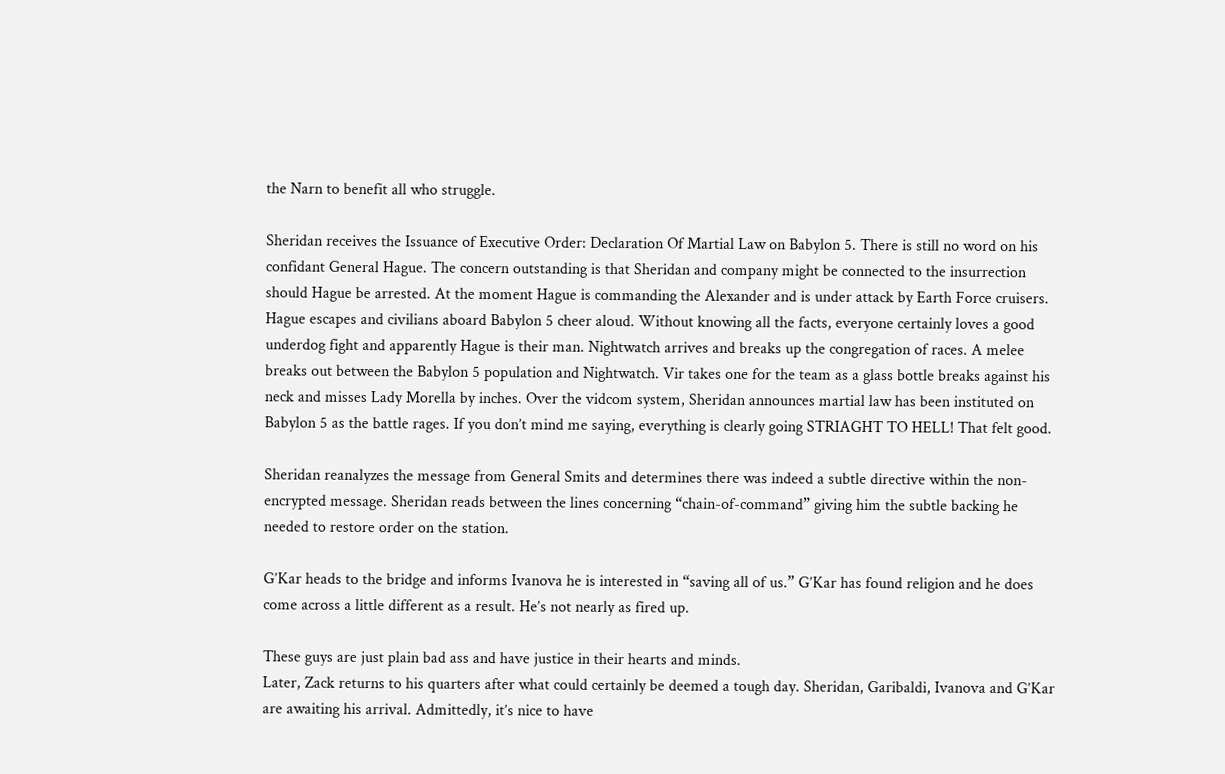the Narn to benefit all who struggle.

Sheridan receives the Issuance of Executive Order: Declaration Of Martial Law on Babylon 5. There is still no word on his confidant General Hague. The concern outstanding is that Sheridan and company might be connected to the insurrection should Hague be arrested. At the moment Hague is commanding the Alexander and is under attack by Earth Force cruisers. Hague escapes and civilians aboard Babylon 5 cheer aloud. Without knowing all the facts, everyone certainly loves a good underdog fight and apparently Hague is their man. Nightwatch arrives and breaks up the congregation of races. A melee breaks out between the Babylon 5 population and Nightwatch. Vir takes one for the team as a glass bottle breaks against his neck and misses Lady Morella by inches. Over the vidcom system, Sheridan announces martial law has been instituted on Babylon 5 as the battle rages. If you don’t mind me saying, everything is clearly going STRIAGHT TO HELL! That felt good.

Sheridan reanalyzes the message from General Smits and determines there was indeed a subtle directive within the non-encrypted message. Sheridan reads between the lines concerning “chain-of-command” giving him the subtle backing he needed to restore order on the station.

G’Kar heads to the bridge and informs Ivanova he is interested in “saving all of us.” G’Kar has found religion and he does come across a little different as a result. He’s not nearly as fired up.

These guys are just plain bad ass and have justice in their hearts and minds.
Later, Zack returns to his quarters after what could certainly be deemed a tough day. Sheridan, Garibaldi, Ivanova and G’Kar are awaiting his arrival. Admittedly, it’s nice to have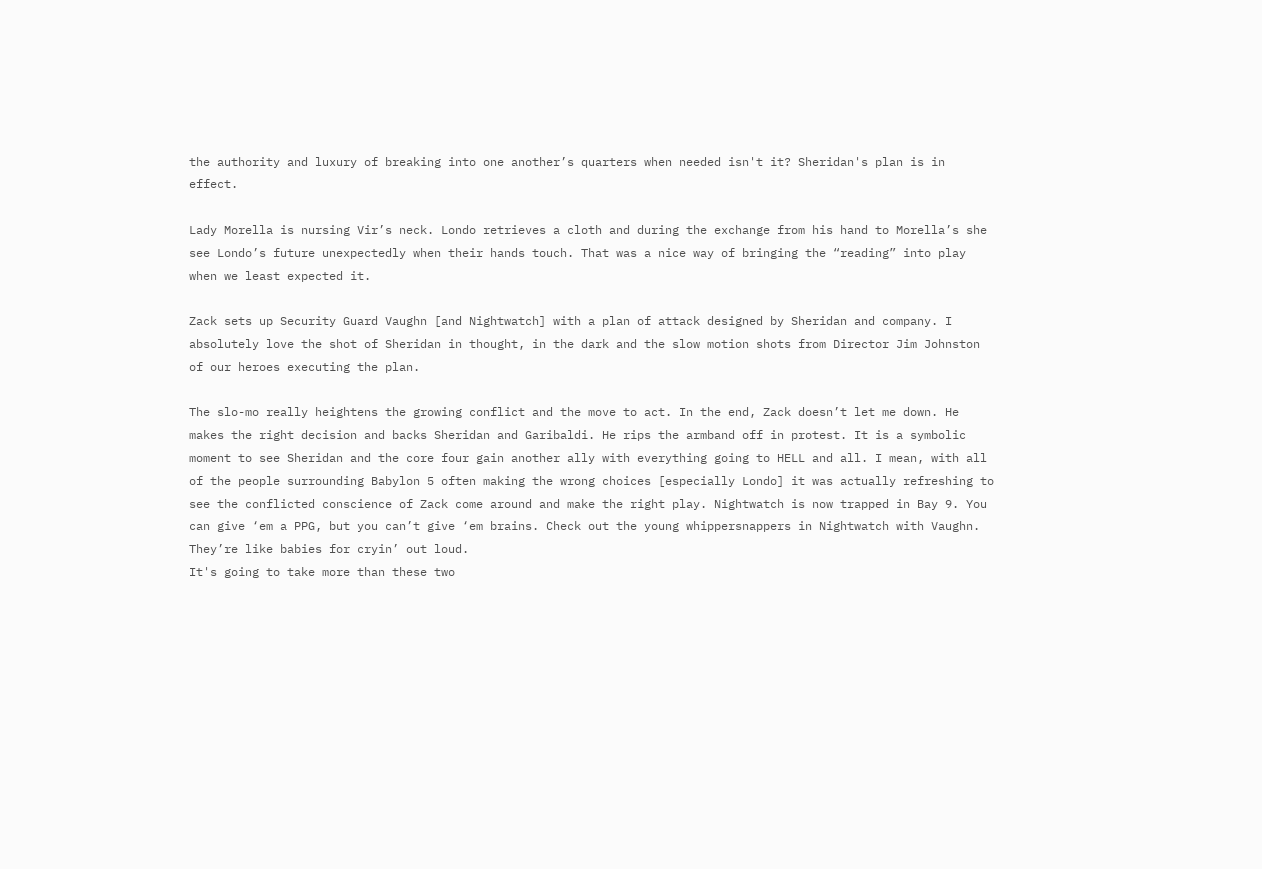the authority and luxury of breaking into one another’s quarters when needed isn't it? Sheridan's plan is in effect.

Lady Morella is nursing Vir’s neck. Londo retrieves a cloth and during the exchange from his hand to Morella’s she see Londo’s future unexpectedly when their hands touch. That was a nice way of bringing the “reading” into play when we least expected it.

Zack sets up Security Guard Vaughn [and Nightwatch] with a plan of attack designed by Sheridan and company. I absolutely love the shot of Sheridan in thought, in the dark and the slow motion shots from Director Jim Johnston of our heroes executing the plan.

The slo-mo really heightens the growing conflict and the move to act. In the end, Zack doesn’t let me down. He makes the right decision and backs Sheridan and Garibaldi. He rips the armband off in protest. It is a symbolic moment to see Sheridan and the core four gain another ally with everything going to HELL and all. I mean, with all of the people surrounding Babylon 5 often making the wrong choices [especially Londo] it was actually refreshing to see the conflicted conscience of Zack come around and make the right play. Nightwatch is now trapped in Bay 9. You can give ‘em a PPG, but you can’t give ‘em brains. Check out the young whippersnappers in Nightwatch with Vaughn. They’re like babies for cryin’ out loud.
It's going to take more than these two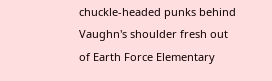chuckle-headed punks behind Vaughn's shoulder fresh out of Earth Force Elementary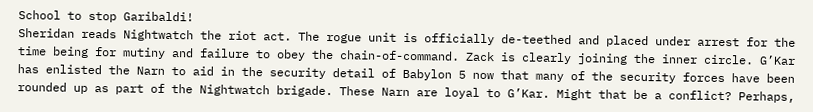School to stop Garibaldi!
Sheridan reads Nightwatch the riot act. The rogue unit is officially de-teethed and placed under arrest for the time being for mutiny and failure to obey the chain-of-command. Zack is clearly joining the inner circle. G’Kar has enlisted the Narn to aid in the security detail of Babylon 5 now that many of the security forces have been rounded up as part of the Nightwatch brigade. These Narn are loyal to G’Kar. Might that be a conflict? Perhaps,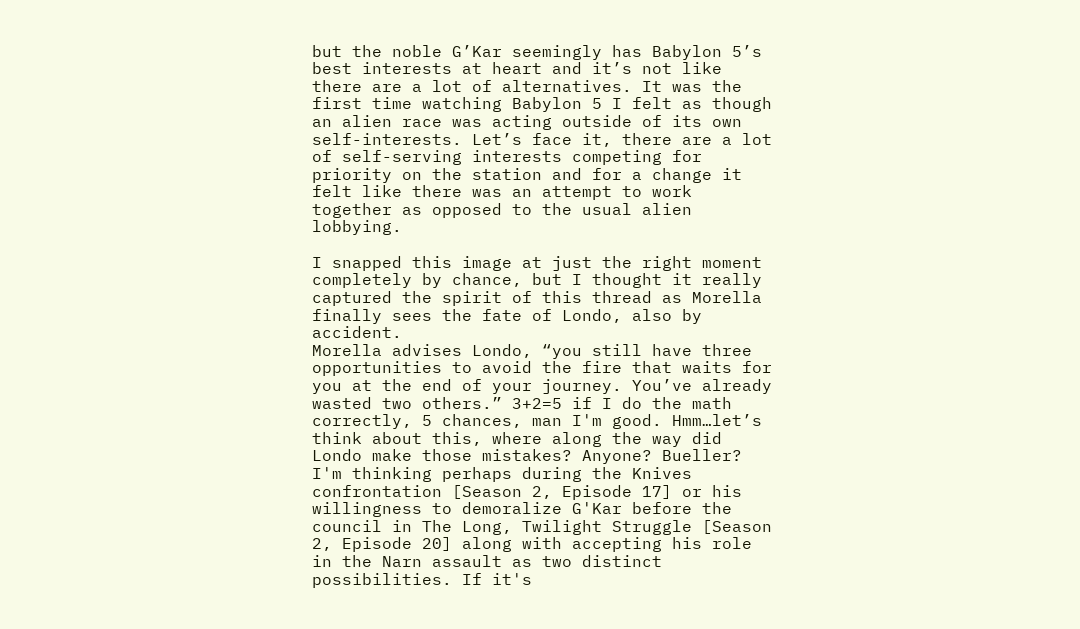but the noble G’Kar seemingly has Babylon 5’s best interests at heart and it’s not like there are a lot of alternatives. It was the first time watching Babylon 5 I felt as though an alien race was acting outside of its own self-interests. Let’s face it, there are a lot of self-serving interests competing for priority on the station and for a change it felt like there was an attempt to work together as opposed to the usual alien lobbying.

I snapped this image at just the right moment completely by chance, but I thought it really captured the spirit of this thread as Morella finally sees the fate of Londo, also by accident.
Morella advises Londo, “you still have three opportunities to avoid the fire that waits for you at the end of your journey. You’ve already wasted two others.” 3+2=5 if I do the math correctly, 5 chances, man I'm good. Hmm…let’s think about this, where along the way did Londo make those mistakes? Anyone? Bueller? I'm thinking perhaps during the Knives confrontation [Season 2, Episode 17] or his willingness to demoralize G'Kar before the council in The Long, Twilight Struggle [Season 2, Episode 20] along with accepting his role in the Narn assault as two distinct possibilities. If it's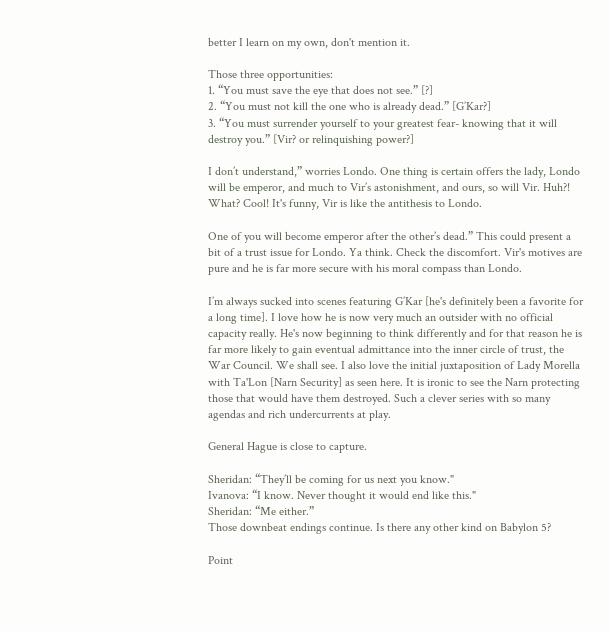better I learn on my own, don't mention it.

Those three opportunities:
1. “You must save the eye that does not see.” [?]
2. “You must not kill the one who is already dead.” [G’Kar?]
3. “You must surrender yourself to your greatest fear- knowing that it will destroy you.” [Vir? or relinquishing power?]

I don’t understand,” worries Londo. One thing is certain offers the lady, Londo will be emperor, and much to Vir’s astonishment, and ours, so will Vir. Huh?! What? Cool! It's funny, Vir is like the antithesis to Londo.

One of you will become emperor after the other’s dead.” This could present a bit of a trust issue for Londo. Ya think. Check the discomfort. Vir's motives are pure and he is far more secure with his moral compass than Londo.

I’m always sucked into scenes featuring G’Kar [he's definitely been a favorite for a long time]. I love how he is now very much an outsider with no official capacity really. He's now beginning to think differently and for that reason he is far more likely to gain eventual admittance into the inner circle of trust, the War Council. We shall see. I also love the initial juxtaposition of Lady Morella with Ta'Lon [Narn Security] as seen here. It is ironic to see the Narn protecting those that would have them destroyed. Such a clever series with so many agendas and rich undercurrents at play.

General Hague is close to capture.

Sheridan: “They’ll be coming for us next you know."
Ivanova: “I know. Never thought it would end like this."
Sheridan: “Me either.”
Those downbeat endings continue. Is there any other kind on Babylon 5?

Point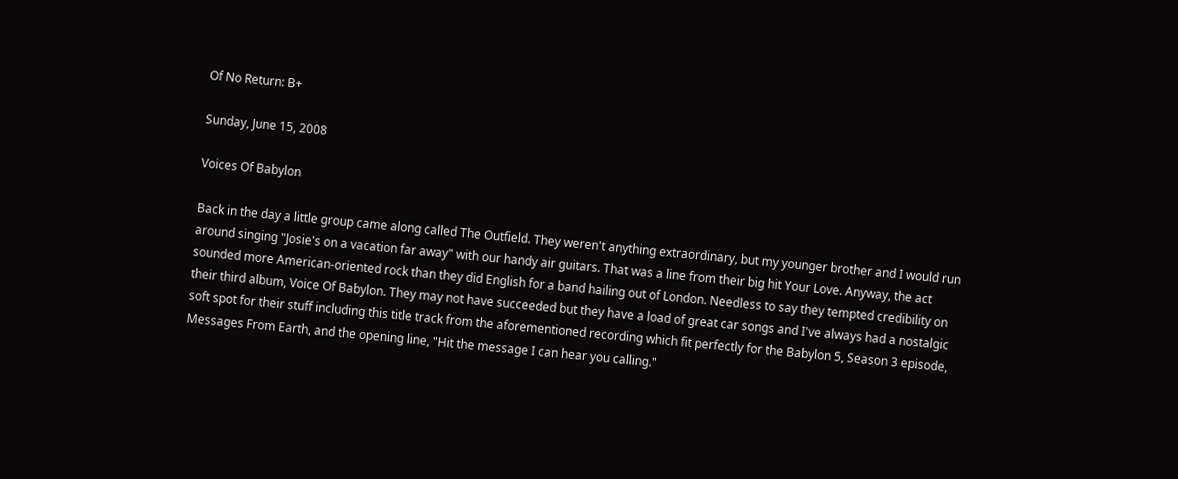Of No Return: B+

Sunday, June 15, 2008

Voices Of Babylon

Back in the day a little group came along called The Outfield. They weren't anything extraordinary, but my younger brother and I would run around singing "Josie's on a vacation far away" with our handy air guitars. That was a line from their big hit Your Love. Anyway, the act sounded more American-oriented rock than they did English for a band hailing out of London. Needless to say they tempted credibility on their third album, Voice Of Babylon. They may not have succeeded but they have a load of great car songs and I've always had a nostalgic soft spot for their stuff including this title track from the aforementioned recording which fit perfectly for the Babylon 5, Season 3 episode, Messages From Earth, and the opening line, "Hit the message I can hear you calling."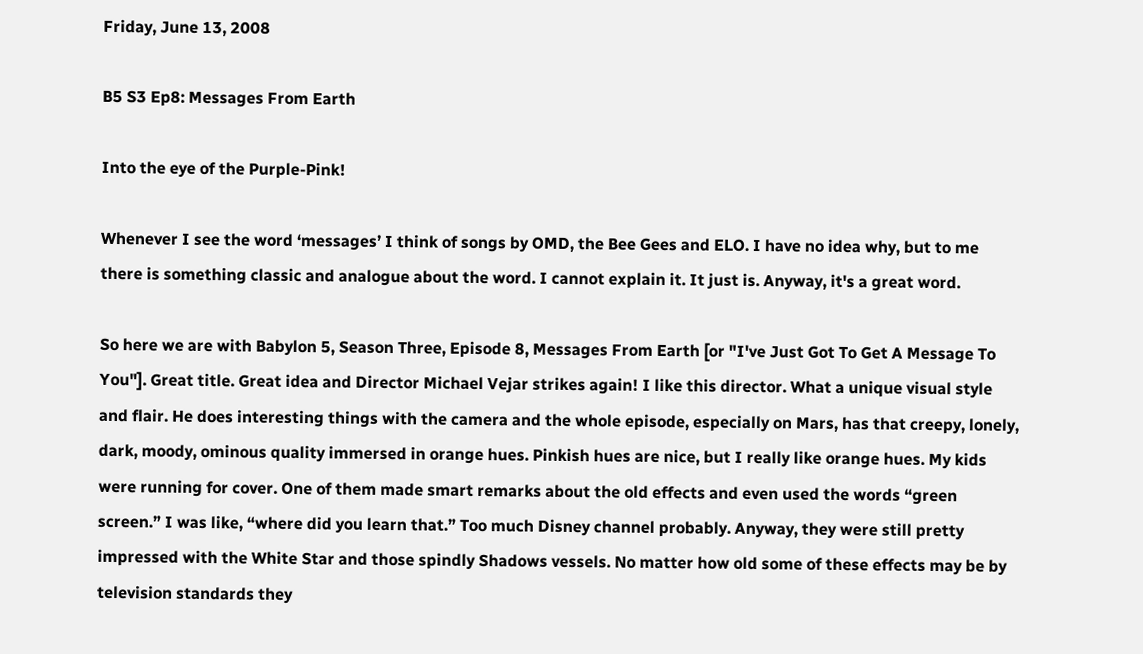Friday, June 13, 2008

B5 S3 Ep8: Messages From Earth

Into the eye of the Purple-Pink!

Whenever I see the word ‘messages’ I think of songs by OMD, the Bee Gees and ELO. I have no idea why, but to me there is something classic and analogue about the word. I cannot explain it. It just is. Anyway, it's a great word.

So here we are with Babylon 5, Season Three, Episode 8, Messages From Earth [or "I've Just Got To Get A Message To You"]. Great title. Great idea and Director Michael Vejar strikes again! I like this director. What a unique visual style and flair. He does interesting things with the camera and the whole episode, especially on Mars, has that creepy, lonely, dark, moody, ominous quality immersed in orange hues. Pinkish hues are nice, but I really like orange hues. My kids were running for cover. One of them made smart remarks about the old effects and even used the words “green screen.” I was like, “where did you learn that.” Too much Disney channel probably. Anyway, they were still pretty impressed with the White Star and those spindly Shadows vessels. No matter how old some of these effects may be by television standards they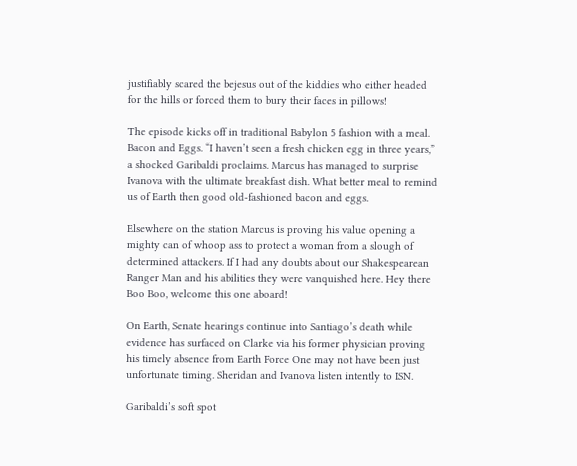justifiably scared the bejesus out of the kiddies who either headed for the hills or forced them to bury their faces in pillows!

The episode kicks off in traditional Babylon 5 fashion with a meal. Bacon and Eggs. “I haven’t seen a fresh chicken egg in three years,” a shocked Garibaldi proclaims. Marcus has managed to surprise Ivanova with the ultimate breakfast dish. What better meal to remind us of Earth then good old-fashioned bacon and eggs.

Elsewhere on the station Marcus is proving his value opening a mighty can of whoop ass to protect a woman from a slough of determined attackers. If I had any doubts about our Shakespearean Ranger Man and his abilities they were vanquished here. Hey there Boo Boo, welcome this one aboard!

On Earth, Senate hearings continue into Santiago’s death while evidence has surfaced on Clarke via his former physician proving his timely absence from Earth Force One may not have been just unfortunate timing. Sheridan and Ivanova listen intently to ISN.

Garibaldi’s soft spot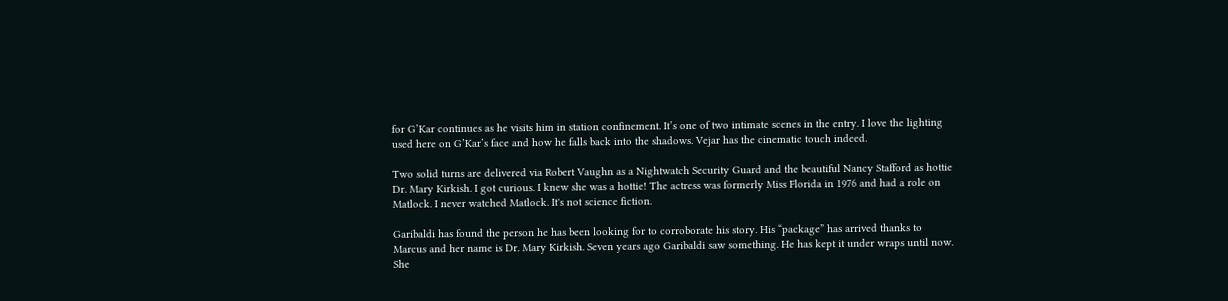for G’Kar continues as he visits him in station confinement. It’s one of two intimate scenes in the entry. I love the lighting used here on G’Kar’s face and how he falls back into the shadows. Vejar has the cinematic touch indeed.

Two solid turns are delivered via Robert Vaughn as a Nightwatch Security Guard and the beautiful Nancy Stafford as hottie Dr. Mary Kirkish. I got curious. I knew she was a hottie! The actress was formerly Miss Florida in 1976 and had a role on Matlock. I never watched Matlock. It's not science fiction.

Garibaldi has found the person he has been looking for to corroborate his story. His “package” has arrived thanks to Marcus and her name is Dr. Mary Kirkish. Seven years ago Garibaldi saw something. He has kept it under wraps until now. She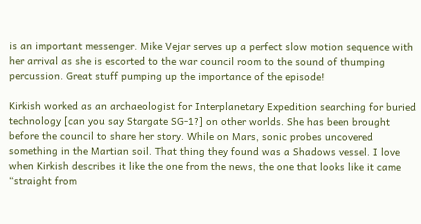is an important messenger. Mike Vejar serves up a perfect slow motion sequence with her arrival as she is escorted to the war council room to the sound of thumping percussion. Great stuff pumping up the importance of the episode!

Kirkish worked as an archaeologist for Interplanetary Expedition searching for buried technology [can you say Stargate SG-1?] on other worlds. She has been brought before the council to share her story. While on Mars, sonic probes uncovered something in the Martian soil. That thing they found was a Shadows vessel. I love when Kirkish describes it like the one from the news, the one that looks like it came “straight from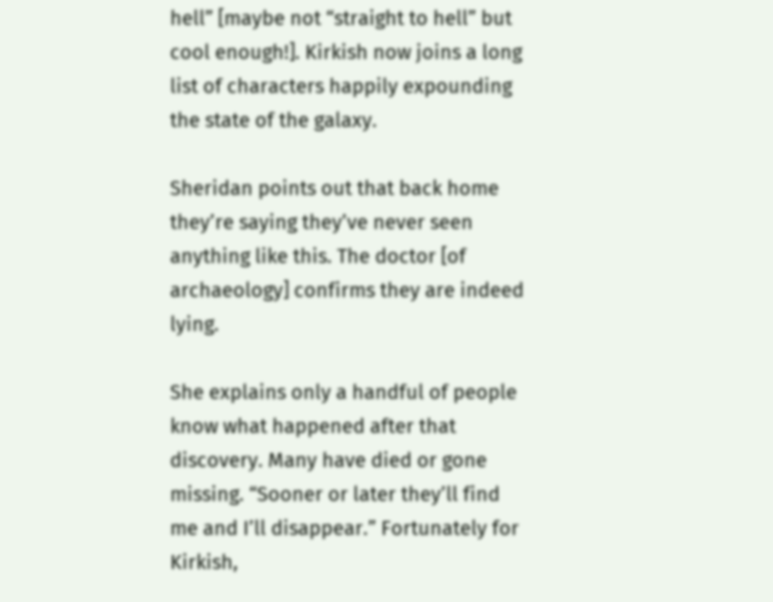hell” [maybe not “straight to hell” but cool enough!]. Kirkish now joins a long list of characters happily expounding the state of the galaxy.

Sheridan points out that back home they’re saying they’ve never seen anything like this. The doctor [of archaeology] confirms they are indeed lying.

She explains only a handful of people know what happened after that discovery. Many have died or gone missing. “Sooner or later they’ll find me and I’ll disappear.” Fortunately for Kirkish,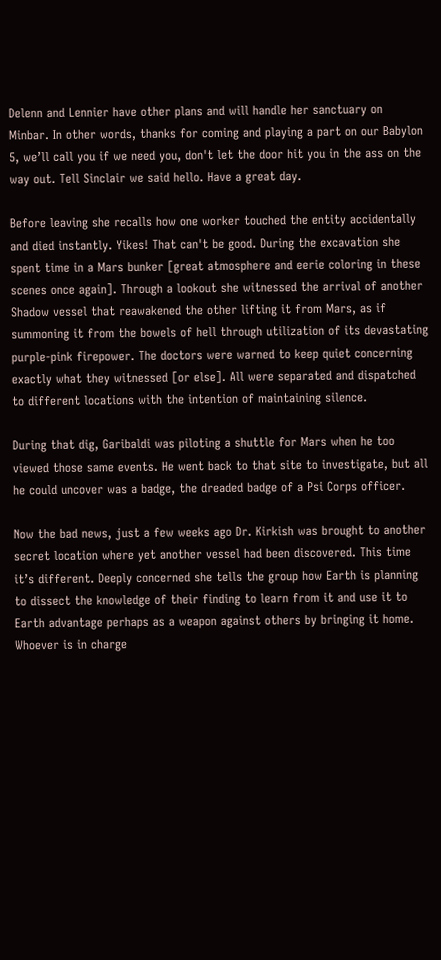Delenn and Lennier have other plans and will handle her sanctuary on Minbar. In other words, thanks for coming and playing a part on our Babylon 5, we’ll call you if we need you, don't let the door hit you in the ass on the way out. Tell Sinclair we said hello. Have a great day.

Before leaving she recalls how one worker touched the entity accidentally and died instantly. Yikes! That can't be good. During the excavation she spent time in a Mars bunker [great atmosphere and eerie coloring in these scenes once again]. Through a lookout she witnessed the arrival of another Shadow vessel that reawakened the other lifting it from Mars, as if summoning it from the bowels of hell through utilization of its devastating purple-pink firepower. The doctors were warned to keep quiet concerning exactly what they witnessed [or else]. All were separated and dispatched to different locations with the intention of maintaining silence.

During that dig, Garibaldi was piloting a shuttle for Mars when he too viewed those same events. He went back to that site to investigate, but all he could uncover was a badge, the dreaded badge of a Psi Corps officer.

Now the bad news, just a few weeks ago Dr. Kirkish was brought to another secret location where yet another vessel had been discovered. This time it’s different. Deeply concerned she tells the group how Earth is planning to dissect the knowledge of their finding to learn from it and use it to Earth advantage perhaps as a weapon against others by bringing it home. Whoever is in charge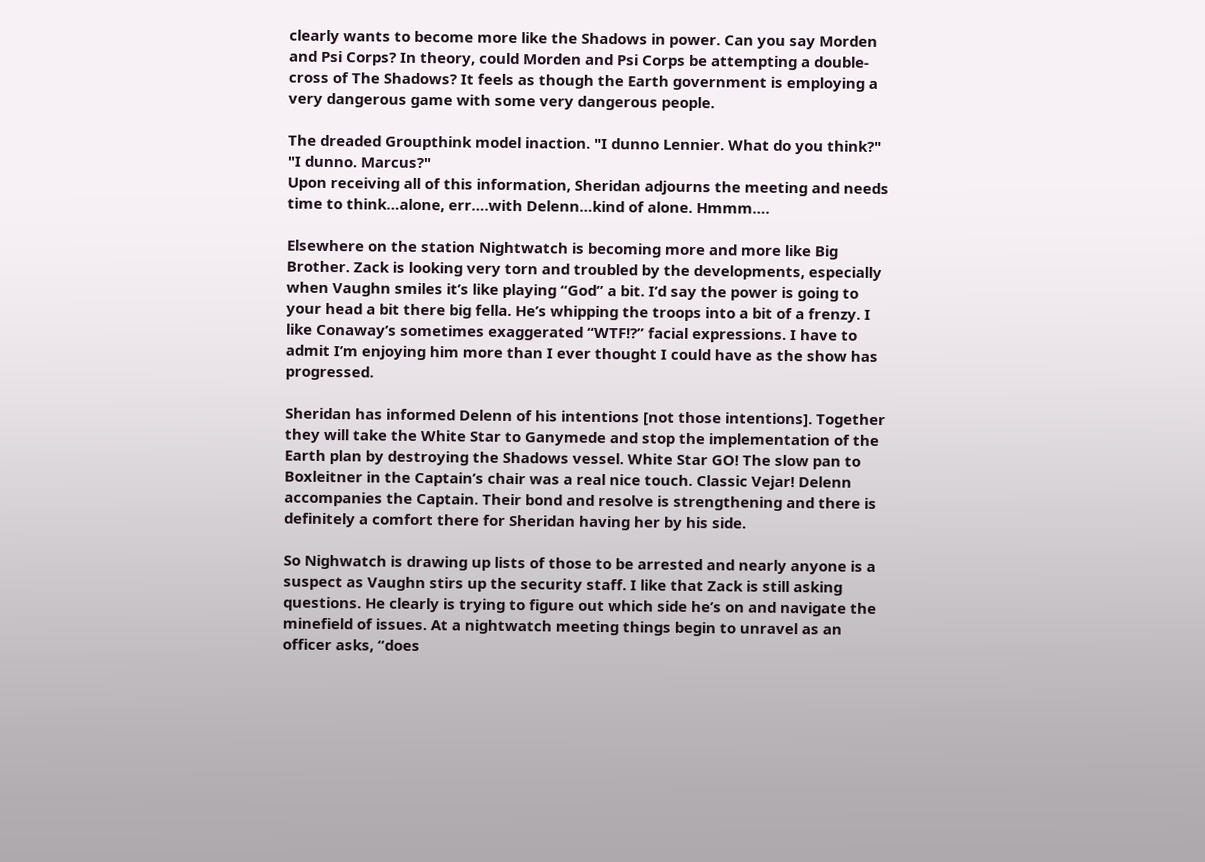clearly wants to become more like the Shadows in power. Can you say Morden and Psi Corps? In theory, could Morden and Psi Corps be attempting a double-cross of The Shadows? It feels as though the Earth government is employing a very dangerous game with some very dangerous people.

The dreaded Groupthink model inaction. "I dunno Lennier. What do you think?" "I dunno. Marcus?"
Upon receiving all of this information, Sheridan adjourns the meeting and needs time to think…alone, err….with Delenn…kind of alone. Hmmm….

Elsewhere on the station Nightwatch is becoming more and more like Big Brother. Zack is looking very torn and troubled by the developments, especially when Vaughn smiles it’s like playing “God” a bit. I’d say the power is going to your head a bit there big fella. He’s whipping the troops into a bit of a frenzy. I like Conaway’s sometimes exaggerated “WTF!?” facial expressions. I have to admit I’m enjoying him more than I ever thought I could have as the show has progressed.

Sheridan has informed Delenn of his intentions [not those intentions]. Together they will take the White Star to Ganymede and stop the implementation of the Earth plan by destroying the Shadows vessel. White Star GO! The slow pan to Boxleitner in the Captain’s chair was a real nice touch. Classic Vejar! Delenn accompanies the Captain. Their bond and resolve is strengthening and there is definitely a comfort there for Sheridan having her by his side.

So Nighwatch is drawing up lists of those to be arrested and nearly anyone is a suspect as Vaughn stirs up the security staff. I like that Zack is still asking questions. He clearly is trying to figure out which side he’s on and navigate the minefield of issues. At a nightwatch meeting things begin to unravel as an officer asks, “does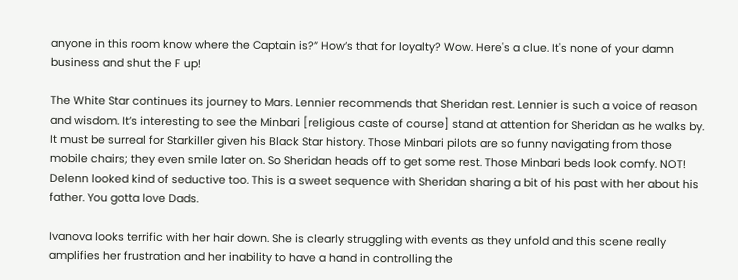anyone in this room know where the Captain is?” How’s that for loyalty? Wow. Here's a clue. It's none of your damn business and shut the F up!

The White Star continues its journey to Mars. Lennier recommends that Sheridan rest. Lennier is such a voice of reason and wisdom. It’s interesting to see the Minbari [religious caste of course] stand at attention for Sheridan as he walks by. It must be surreal for Starkiller given his Black Star history. Those Minbari pilots are so funny navigating from those mobile chairs; they even smile later on. So Sheridan heads off to get some rest. Those Minbari beds look comfy. NOT! Delenn looked kind of seductive too. This is a sweet sequence with Sheridan sharing a bit of his past with her about his father. You gotta love Dads.

Ivanova looks terrific with her hair down. She is clearly struggling with events as they unfold and this scene really amplifies her frustration and her inability to have a hand in controlling the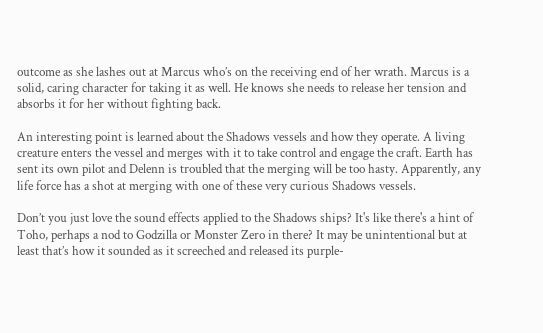outcome as she lashes out at Marcus who’s on the receiving end of her wrath. Marcus is a solid, caring character for taking it as well. He knows she needs to release her tension and absorbs it for her without fighting back.

An interesting point is learned about the Shadows vessels and how they operate. A living creature enters the vessel and merges with it to take control and engage the craft. Earth has sent its own pilot and Delenn is troubled that the merging will be too hasty. Apparently, any life force has a shot at merging with one of these very curious Shadows vessels.

Don’t you just love the sound effects applied to the Shadows ships? It's like there's a hint of Toho, perhaps a nod to Godzilla or Monster Zero in there? It may be unintentional but at least that’s how it sounded as it screeched and released its purple-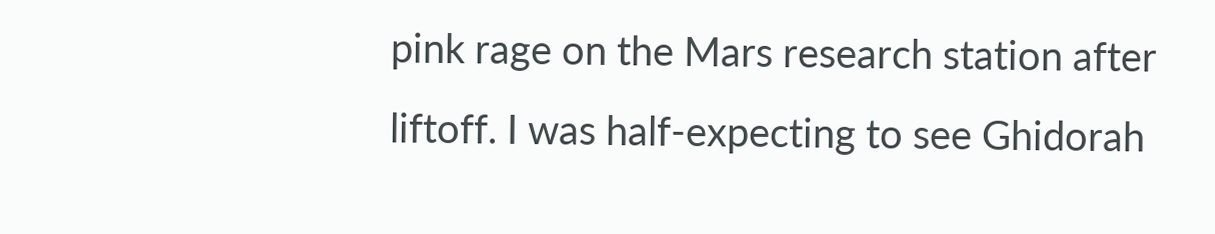pink rage on the Mars research station after liftoff. I was half-expecting to see Ghidorah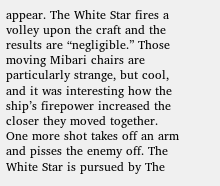appear. The White Star fires a volley upon the craft and the results are “negligible.” Those moving Mibari chairs are particularly strange, but cool, and it was interesting how the ship’s firepower increased the closer they moved together. One more shot takes off an arm and pisses the enemy off. The White Star is pursued by The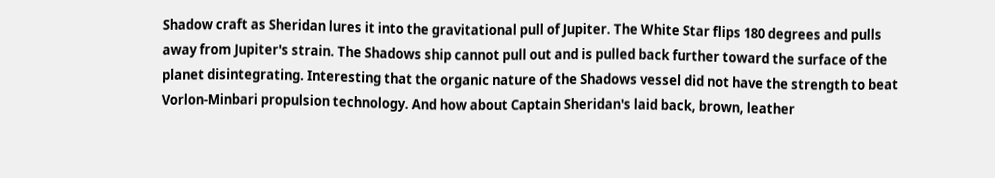Shadow craft as Sheridan lures it into the gravitational pull of Jupiter. The White Star flips 180 degrees and pulls away from Jupiter's strain. The Shadows ship cannot pull out and is pulled back further toward the surface of the planet disintegrating. Interesting that the organic nature of the Shadows vessel did not have the strength to beat Vorlon-Minbari propulsion technology. And how about Captain Sheridan's laid back, brown, leather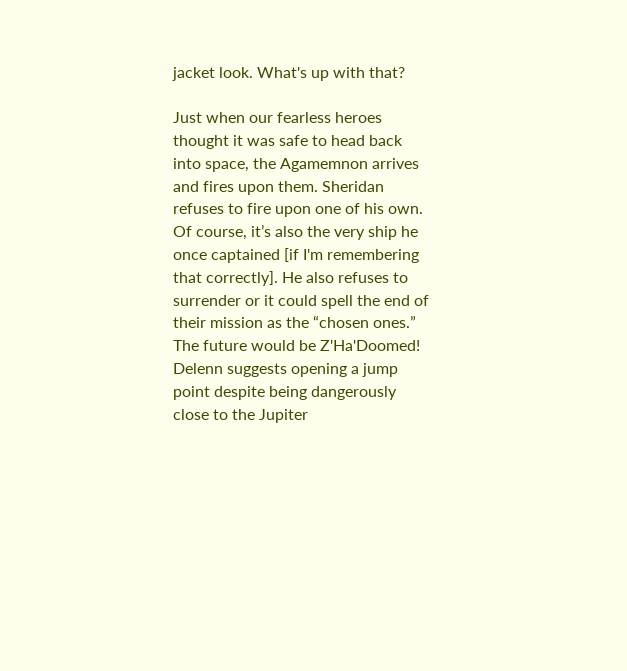jacket look. What's up with that?

Just when our fearless heroes thought it was safe to head back into space, the Agamemnon arrives and fires upon them. Sheridan refuses to fire upon one of his own. Of course, it’s also the very ship he once captained [if I'm remembering that correctly]. He also refuses to surrender or it could spell the end of their mission as the “chosen ones.” The future would be Z'Ha'Doomed! Delenn suggests opening a jump point despite being dangerously close to the Jupiter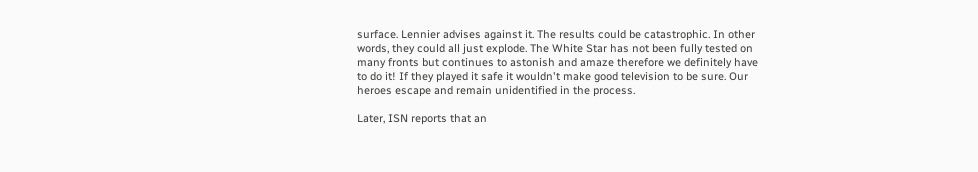surface. Lennier advises against it. The results could be catastrophic. In other words, they could all just explode. The White Star has not been fully tested on many fronts but continues to astonish and amaze therefore we definitely have to do it! If they played it safe it wouldn't make good television to be sure. Our heroes escape and remain unidentified in the process.

Later, ISN reports that an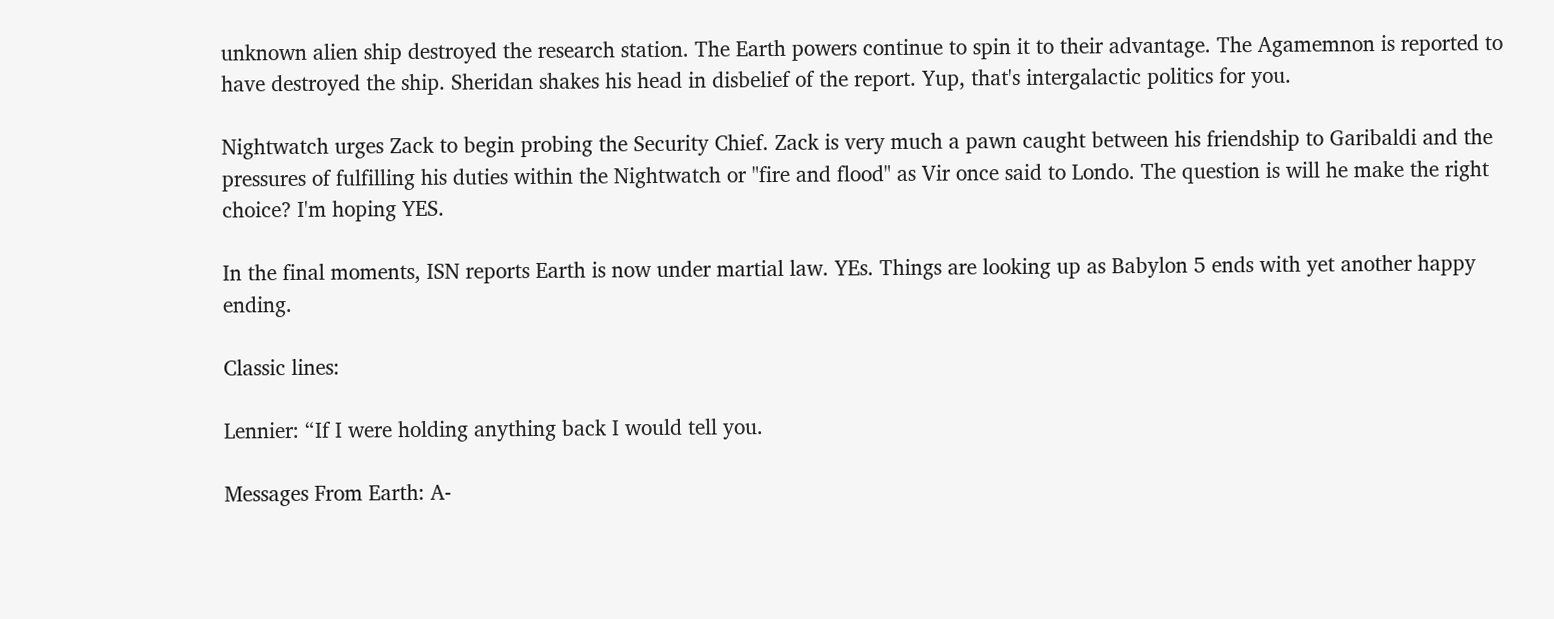unknown alien ship destroyed the research station. The Earth powers continue to spin it to their advantage. The Agamemnon is reported to have destroyed the ship. Sheridan shakes his head in disbelief of the report. Yup, that's intergalactic politics for you.

Nightwatch urges Zack to begin probing the Security Chief. Zack is very much a pawn caught between his friendship to Garibaldi and the pressures of fulfilling his duties within the Nightwatch or "fire and flood" as Vir once said to Londo. The question is will he make the right choice? I'm hoping YES.

In the final moments, ISN reports Earth is now under martial law. YEs. Things are looking up as Babylon 5 ends with yet another happy ending.

Classic lines:

Lennier: “If I were holding anything back I would tell you.

Messages From Earth: A-